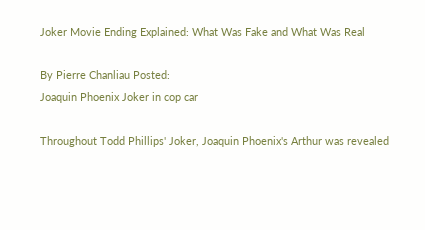Joker Movie Ending Explained: What Was Fake and What Was Real

By Pierre Chanliau Posted:
Joaquin Phoenix Joker in cop car

Throughout Todd Phillips' Joker, Joaquin Phoenix's Arthur was revealed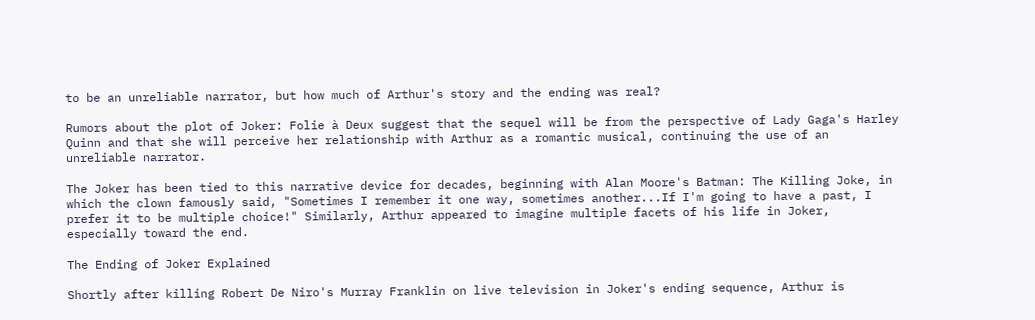to be an unreliable narrator, but how much of Arthur's story and the ending was real?

Rumors about the plot of Joker: Folie à Deux suggest that the sequel will be from the perspective of Lady Gaga's Harley Quinn and that she will perceive her relationship with Arthur as a romantic musical, continuing the use of an unreliable narrator.

The Joker has been tied to this narrative device for decades, beginning with Alan Moore's Batman: The Killing Joke, in which the clown famously said, "Sometimes I remember it one way, sometimes another...If I'm going to have a past, I prefer it to be multiple choice!" Similarly, Arthur appeared to imagine multiple facets of his life in Joker, especially toward the end.

The Ending of Joker Explained

Shortly after killing Robert De Niro's Murray Franklin on live television in Joker's ending sequence, Arthur is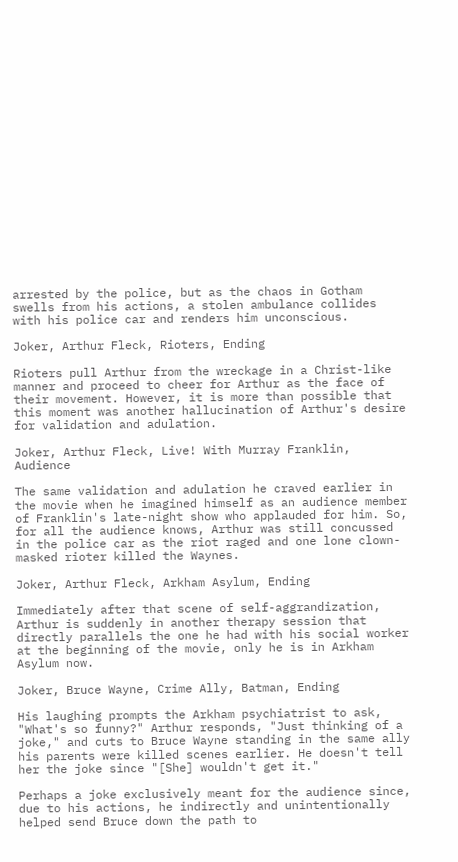arrested by the police, but as the chaos in Gotham swells from his actions, a stolen ambulance collides with his police car and renders him unconscious.

Joker, Arthur Fleck, Rioters, Ending

Rioters pull Arthur from the wreckage in a Christ-like manner and proceed to cheer for Arthur as the face of their movement. However, it is more than possible that this moment was another hallucination of Arthur's desire for validation and adulation.

Joker, Arthur Fleck, Live! With Murray Franklin, Audience

The same validation and adulation he craved earlier in the movie when he imagined himself as an audience member of Franklin's late-night show who applauded for him. So, for all the audience knows, Arthur was still concussed in the police car as the riot raged and one lone clown-masked rioter killed the Waynes.

Joker, Arthur Fleck, Arkham Asylum, Ending

Immediately after that scene of self-aggrandization, Arthur is suddenly in another therapy session that directly parallels the one he had with his social worker at the beginning of the movie, only he is in Arkham Asylum now.

Joker, Bruce Wayne, Crime Ally, Batman, Ending

His laughing prompts the Arkham psychiatrist to ask, "What's so funny?" Arthur responds, "Just thinking of a joke," and cuts to Bruce Wayne standing in the same ally his parents were killed scenes earlier. He doesn't tell her the joke since "[She] wouldn't get it."

Perhaps a joke exclusively meant for the audience since, due to his actions, he indirectly and unintentionally helped send Bruce down the path to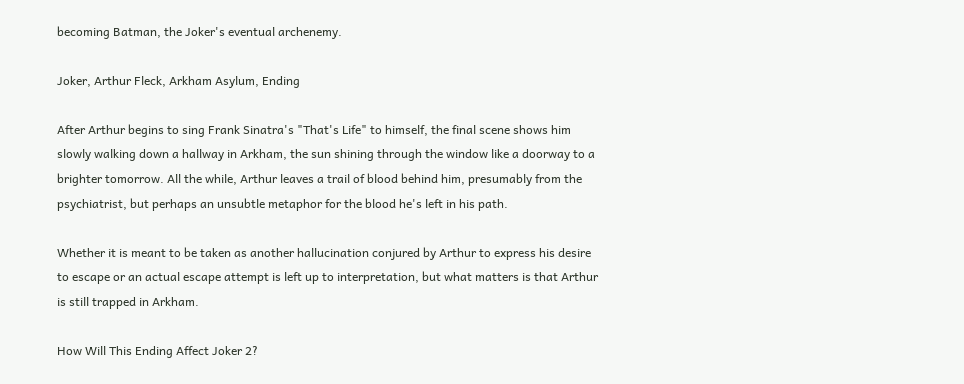becoming Batman, the Joker's eventual archenemy.

Joker, Arthur Fleck, Arkham Asylum, Ending

After Arthur begins to sing Frank Sinatra's "That's Life" to himself, the final scene shows him slowly walking down a hallway in Arkham, the sun shining through the window like a doorway to a brighter tomorrow. All the while, Arthur leaves a trail of blood behind him, presumably from the psychiatrist, but perhaps an unsubtle metaphor for the blood he's left in his path.

Whether it is meant to be taken as another hallucination conjured by Arthur to express his desire to escape or an actual escape attempt is left up to interpretation, but what matters is that Arthur is still trapped in Arkham.

How Will This Ending Affect Joker 2?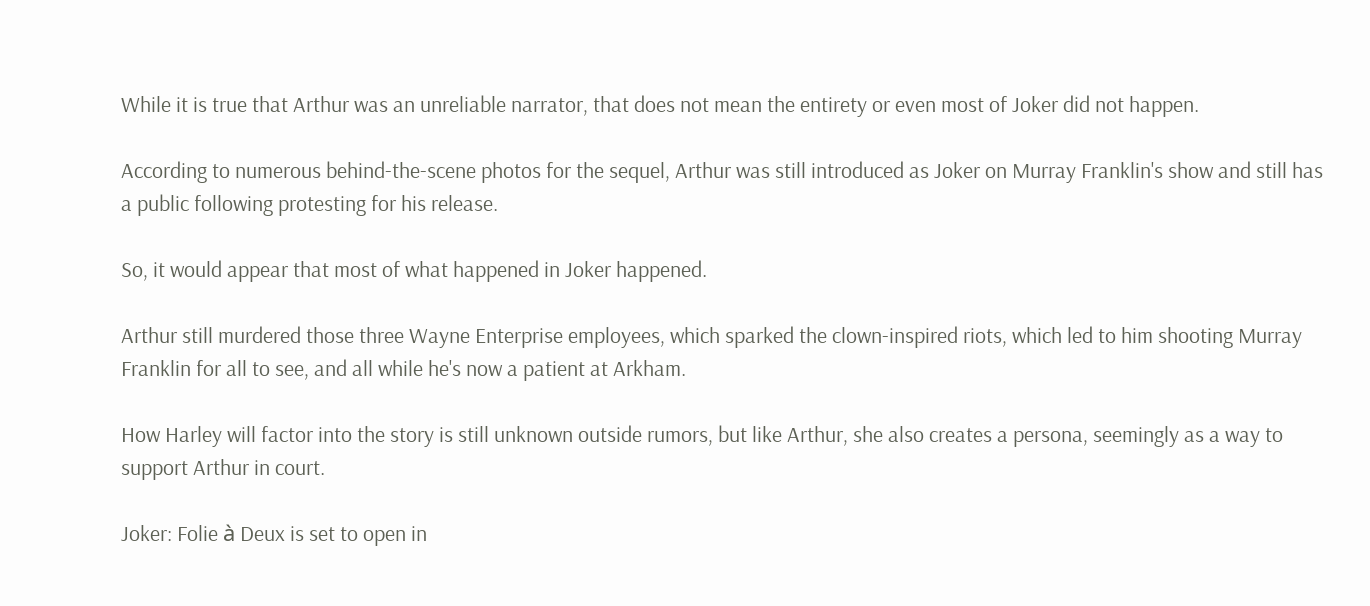While it is true that Arthur was an unreliable narrator, that does not mean the entirety or even most of Joker did not happen.

According to numerous behind-the-scene photos for the sequel, Arthur was still introduced as Joker on Murray Franklin's show and still has a public following protesting for his release.

So, it would appear that most of what happened in Joker happened.

Arthur still murdered those three Wayne Enterprise employees, which sparked the clown-inspired riots, which led to him shooting Murray Franklin for all to see, and all while he's now a patient at Arkham.

How Harley will factor into the story is still unknown outside rumors, but like Arthur, she also creates a persona, seemingly as a way to support Arthur in court.

Joker: Folie à Deux is set to open in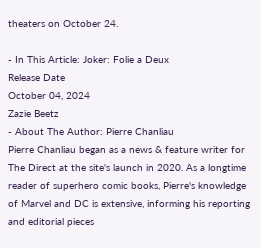theaters on October 24.

- In This Article: Joker: Folie a Deux
Release Date
October 04, 2024
Zazie Beetz
- About The Author: Pierre Chanliau
Pierre Chanliau began as a news & feature writer for The Direct at the site's launch in 2020. As a longtime reader of superhero comic books, Pierre's knowledge of Marvel and DC is extensive, informing his reporting and editorial pieces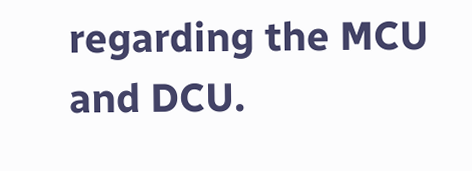regarding the MCU and DCU.